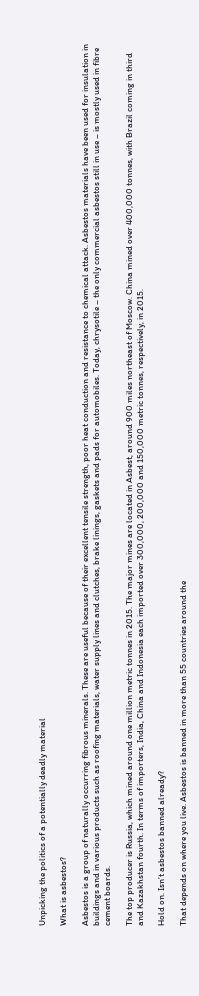Unpicking the politics of a potentially deadly material

What is asbestos?

Asbestos is a group of naturally occurring fibrous minerals. These are useful because of their excellent tensile strength, poor heat conduction and resistance to chemical attack. Asbestos materials have been used for insulation in buildings and in various products such as roofing materials, water supply lines and clutches, brake linings, gaskets and pads for automobiles. Today, chrysotile – the only commercial asbestos still in use – is mostly used in fibre cement boards.

The top producer is Russia, which mined around one million metric tonnes in 2015. The major mines are located in Asbest, around 900 miles northeast of Moscow. China mined over 400,000 tonnes, with Brazil coming in third and Kazakhstan fourth. In terms of importers, India, China and Indonesia each imported over 300,000, 200,000 and 150,000 metric tonnes, respectively, in 2015.

Hold on. Isn’t asbestos banned already?

That depends on where you live. Asbestos is banned in more than 55 countries around the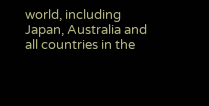world, including Japan, Australia and all countries in the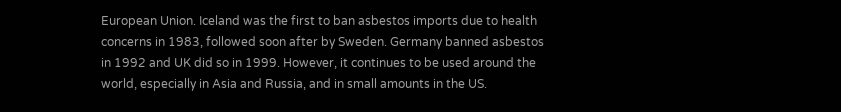European Union. Iceland was the first to ban asbestos imports due to health concerns in 1983, followed soon after by Sweden. Germany banned asbestos in 1992 and UK did so in 1999. However, it continues to be used around the world, especially in Asia and Russia, and in small amounts in the US.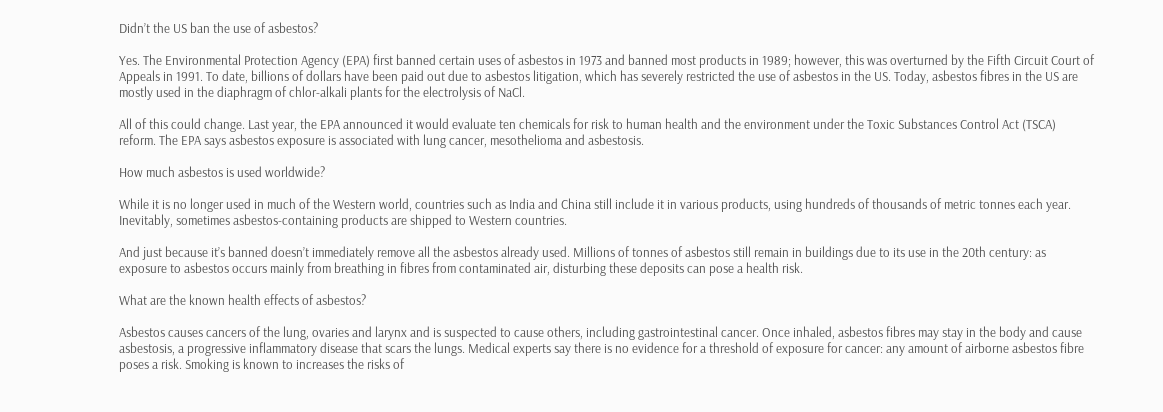Didn’t the US ban the use of asbestos?

Yes. The Environmental Protection Agency (EPA) first banned certain uses of asbestos in 1973 and banned most products in 1989; however, this was overturned by the Fifth Circuit Court of Appeals in 1991. To date, billions of dollars have been paid out due to asbestos litigation, which has severely restricted the use of asbestos in the US. Today, asbestos fibres in the US are mostly used in the diaphragm of chlor-alkali plants for the electrolysis of NaCl.

All of this could change. Last year, the EPA announced it would evaluate ten chemicals for risk to human health and the environment under the Toxic Substances Control Act (TSCA) reform. The EPA says asbestos exposure is associated with lung cancer, mesothelioma and asbestosis.

How much asbestos is used worldwide?

While it is no longer used in much of the Western world, countries such as India and China still include it in various products, using hundreds of thousands of metric tonnes each year. Inevitably, sometimes asbestos-containing products are shipped to Western countries.

And just because it’s banned doesn’t immediately remove all the asbestos already used. Millions of tonnes of asbestos still remain in buildings due to its use in the 20th century: as exposure to asbestos occurs mainly from breathing in fibres from contaminated air, disturbing these deposits can pose a health risk.

What are the known health effects of asbestos?

Asbestos causes cancers of the lung, ovaries and larynx and is suspected to cause others, including gastrointestinal cancer. Once inhaled, asbestos fibres may stay in the body and cause asbestosis, a progressive inflammatory disease that scars the lungs. Medical experts say there is no evidence for a threshold of exposure for cancer: any amount of airborne asbestos fibre poses a risk. Smoking is known to increases the risks of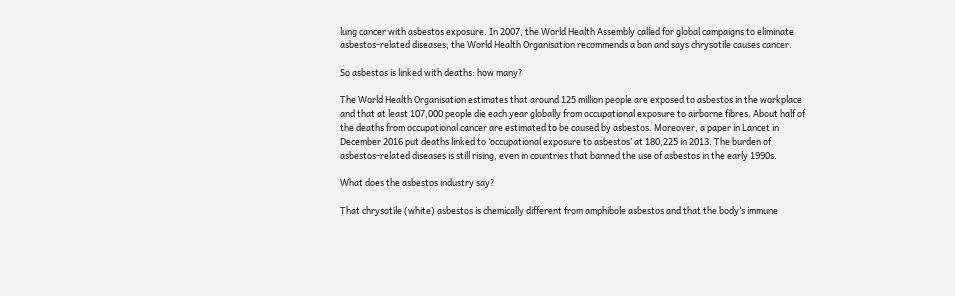lung cancer with asbestos exposure. In 2007, the World Health Assembly called for global campaigns to eliminate asbestos-related diseases; the World Health Organisation recommends a ban and says chrysotile causes cancer.

So asbestos is linked with deaths: how many?

The World Health Organisation estimates that around 125 million people are exposed to asbestos in the workplace and that at least 107,000 people die each year globally from occupational exposure to airborne fibres. About half of the deaths from occupational cancer are estimated to be caused by asbestos. Moreover, a paper in Lancet in December 2016 put deaths linked to ‘occupational exposure to asbestos’ at 180,225 in 2013. The burden of asbestos-related diseases is still rising, even in countries that banned the use of asbestos in the early 1990s.

What does the asbestos industry say?

That chrysotile (white) asbestos is chemically different from amphibole asbestos and that the body’s immune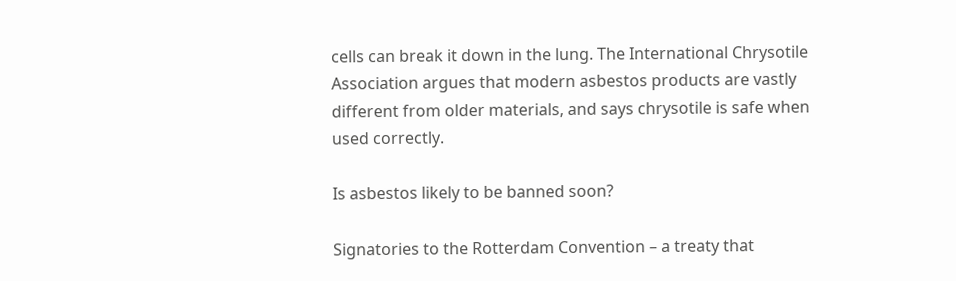cells can break it down in the lung. The International Chrysotile Association argues that modern asbestos products are vastly different from older materials, and says chrysotile is safe when used correctly.

Is asbestos likely to be banned soon?

Signatories to the Rotterdam Convention – a treaty that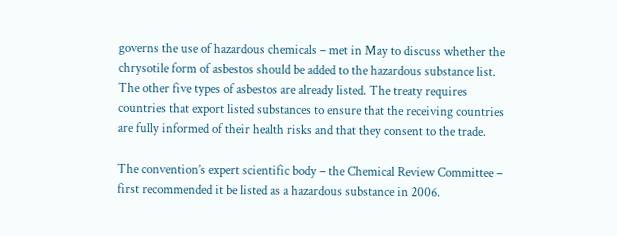governs the use of hazardous chemicals – met in May to discuss whether the chrysotile form of asbestos should be added to the hazardous substance list. The other five types of asbestos are already listed. The treaty requires countries that export listed substances to ensure that the receiving countries are fully informed of their health risks and that they consent to the trade.

The convention’s expert scientific body – the Chemical Review Committee – first recommended it be listed as a hazardous substance in 2006.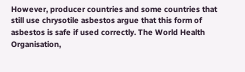However, producer countries and some countries that still use chrysotile asbestos argue that this form of asbestos is safe if used correctly. The World Health Organisation,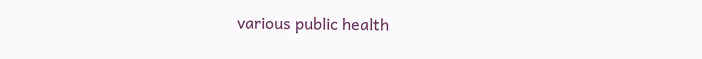various public health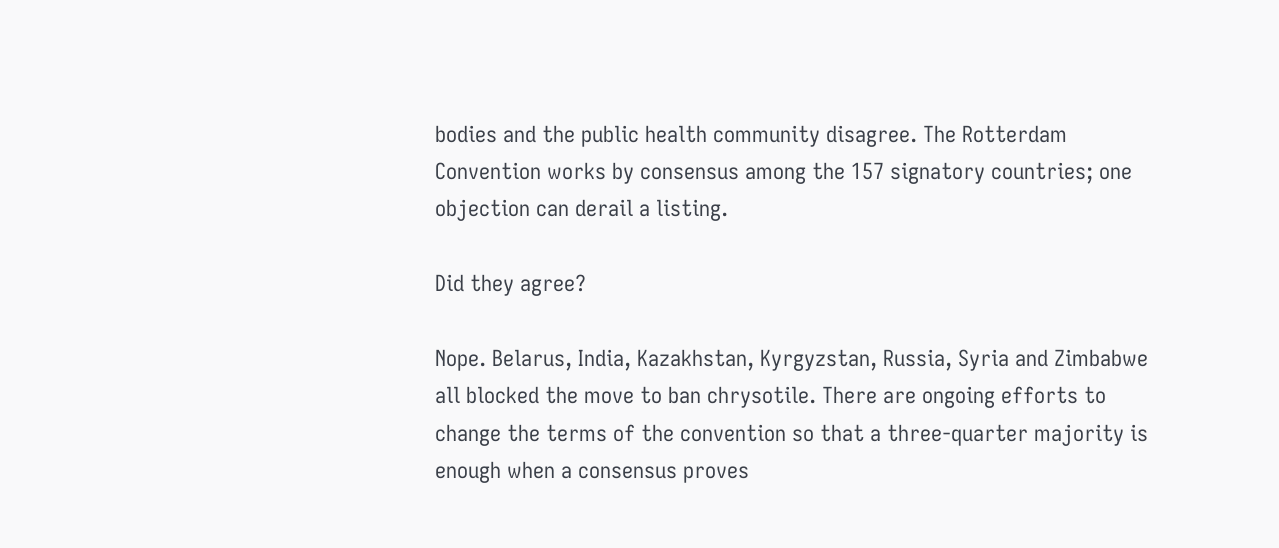bodies and the public health community disagree. The Rotterdam Convention works by consensus among the 157 signatory countries; one objection can derail a listing.

Did they agree?

Nope. Belarus, India, Kazakhstan, Kyrgyzstan, Russia, Syria and Zimbabwe all blocked the move to ban chrysotile. There are ongoing efforts to change the terms of the convention so that a three-quarter majority is enough when a consensus proves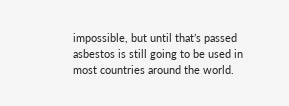impossible, but until that’s passed asbestos is still going to be used in most countries around the world.